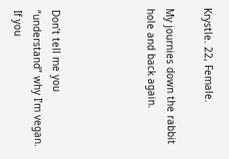Krystle. 22, Female.

My journies down the rabbit hole and back again.




Don’t tell me you “understand” why I’m vegan. If you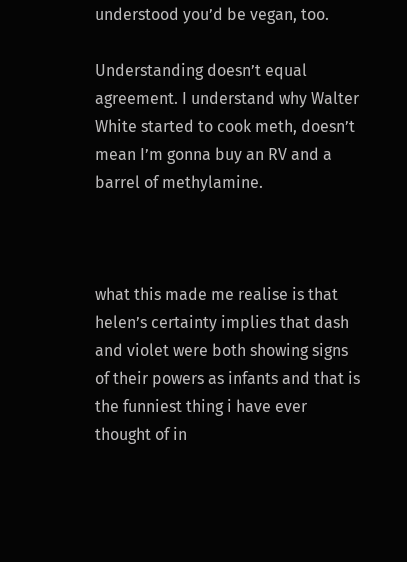understood you’d be vegan, too.

Understanding doesn’t equal agreement. I understand why Walter White started to cook meth, doesn’t mean I’m gonna buy an RV and a barrel of methylamine.



what this made me realise is that helen’s certainty implies that dash and violet were both showing signs of their powers as infants and that is the funniest thing i have ever thought of in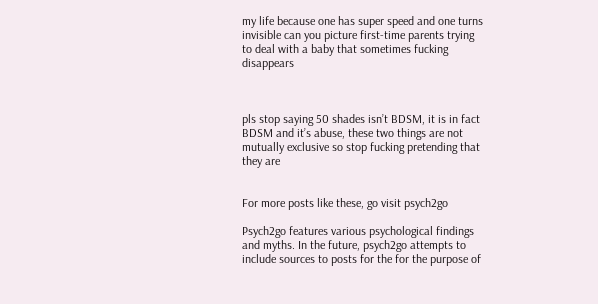my life because one has super speed and one turns invisible can you picture first-time parents trying to deal with a baby that sometimes fucking disappears



pls stop saying 50 shades isn’t BDSM, it is in fact BDSM and it’s abuse, these two things are not mutually exclusive so stop fucking pretending that they are


For more posts like these, go visit psych2go

Psych2go features various psychological findings and myths. In the future, psych2go attempts to include sources to posts for the for the purpose of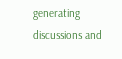generating discussions and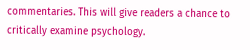commentaries. This will give readers a chance to critically examine psychology.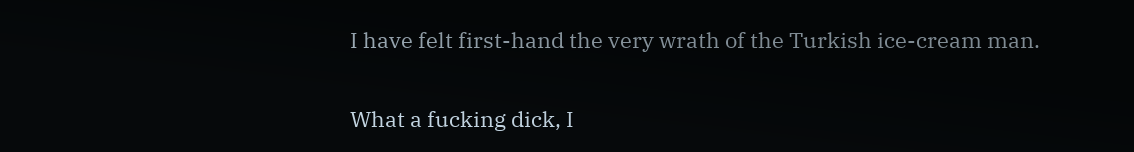I have felt first-hand the very wrath of the Turkish ice-cream man.

What a fucking dick, I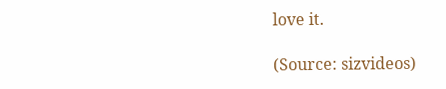love it.

(Source: sizvideos)